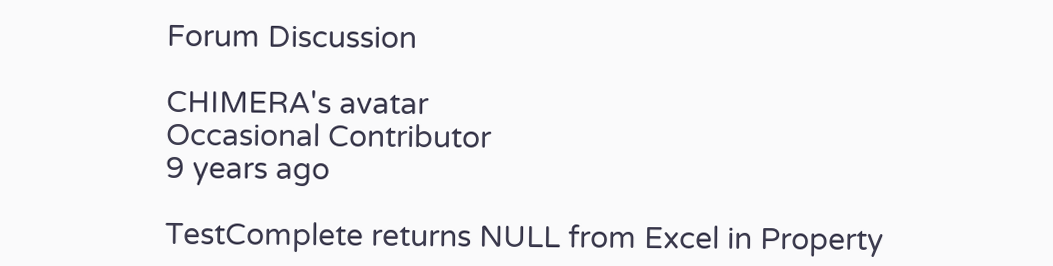Forum Discussion

CHIMERA's avatar
Occasional Contributor
9 years ago

TestComplete returns NULL from Excel in Property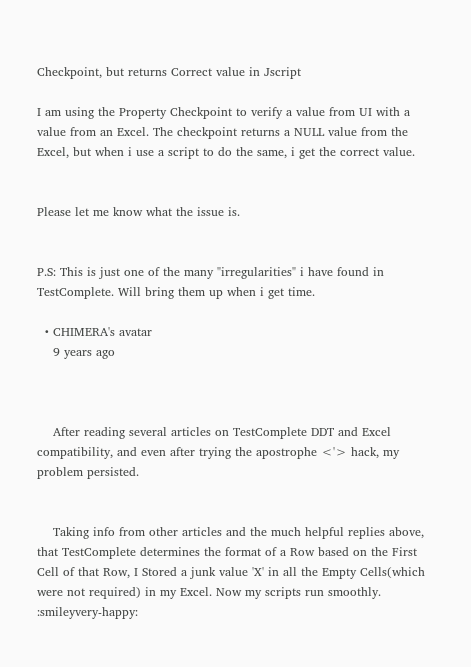Checkpoint, but returns Correct value in Jscript

I am using the Property Checkpoint to verify a value from UI with a value from an Excel. The checkpoint returns a NULL value from the Excel, but when i use a script to do the same, i get the correct value.


Please let me know what the issue is.


P.S: This is just one of the many "irregularities" i have found in TestComplete. Will bring them up when i get time.

  • CHIMERA's avatar
    9 years ago



    After reading several articles on TestComplete DDT and Excel compatibility, and even after trying the apostrophe <'> hack, my problem persisted.


    Taking info from other articles and the much helpful replies above, that TestComplete determines the format of a Row based on the First Cell of that Row, I Stored a junk value 'X' in all the Empty Cells(which were not required) in my Excel. Now my scripts run smoothly. :smileyvery-happy: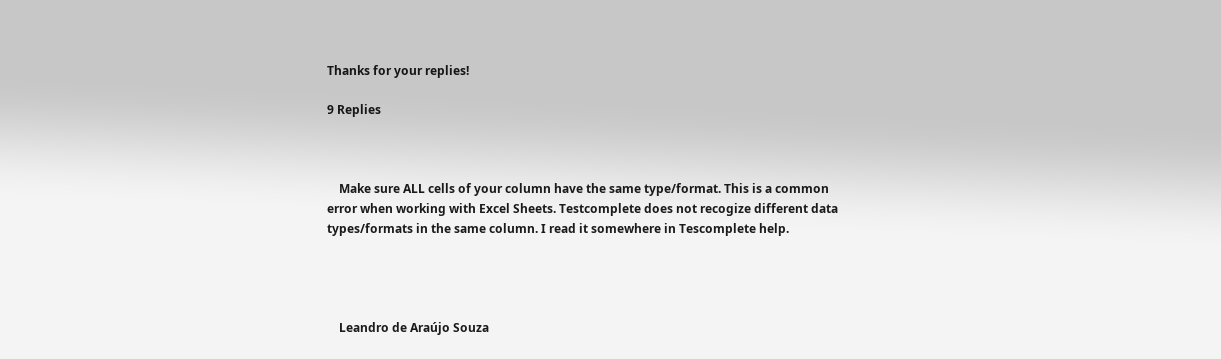Thanks for your replies!

9 Replies



    Make sure ALL cells of your column have the same type/format. This is a common error when working with Excel Sheets. Testcomplete does not recogize different data types/formats in the same column. I read it somewhere in Tescomplete help.




    Leandro de Araújo Souza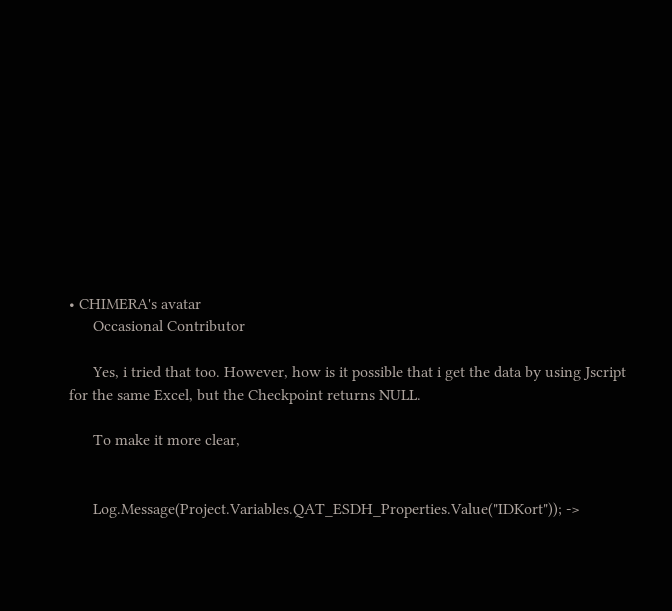• CHIMERA's avatar
      Occasional Contributor

      Yes, i tried that too. However, how is it possible that i get the data by using Jscript for the same Excel, but the Checkpoint returns NULL.

      To make it more clear,


      Log.Message(Project.Variables.QAT_ESDH_Properties.Value("IDKort")); ->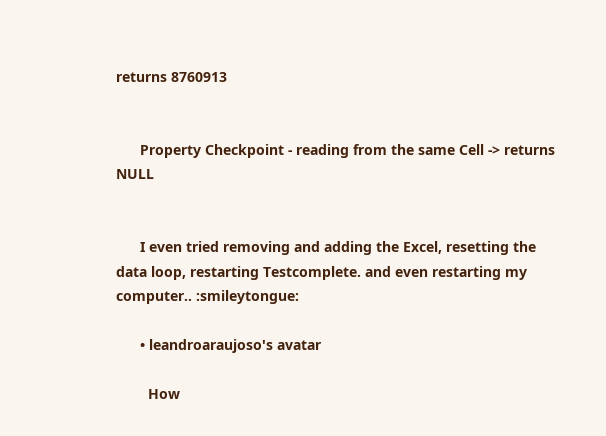returns 8760913


      Property Checkpoint - reading from the same Cell -> returns NULL


      I even tried removing and adding the Excel, resetting the data loop, restarting Testcomplete. and even restarting my computer.. :smileytongue:

      • leandroaraujoso's avatar

        How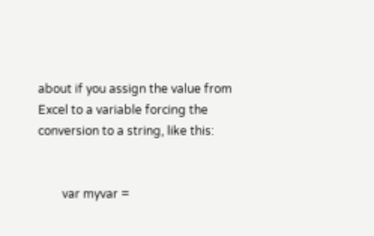about if you assign the value from Excel to a variable forcing the conversion to a string, like this:


        var myvar =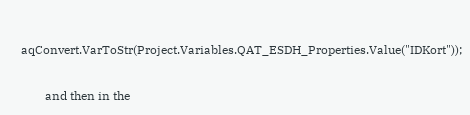aqConvert.VarToStr(Project.Variables.QAT_ESDH_Properties.Value("IDKort"));


        and then in the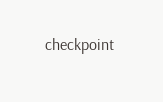checkpoint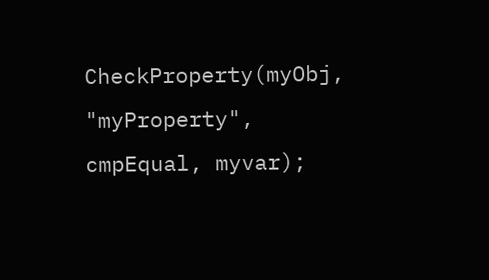CheckProperty(myObj, "myProperty", cmpEqual, myvar);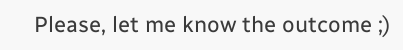Please, let me know the outcome ;)